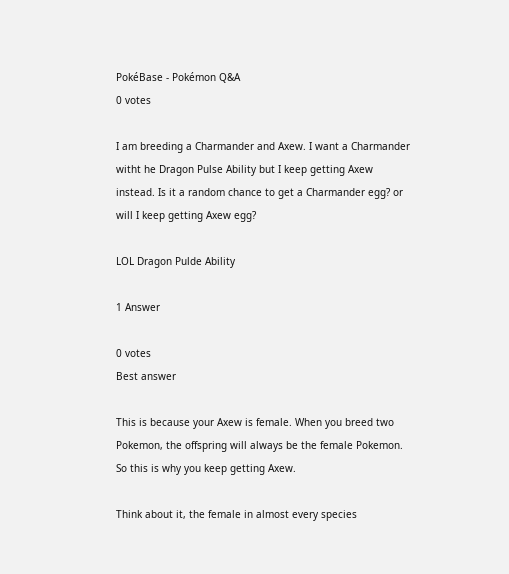PokéBase - Pokémon Q&A
0 votes

I am breeding a Charmander and Axew. I want a Charmander witht he Dragon Pulse Ability but I keep getting Axew instead. Is it a random chance to get a Charmander egg? or will I keep getting Axew egg?

LOL Dragon Pulde Ability

1 Answer

0 votes
Best answer

This is because your Axew is female. When you breed two Pokemon, the offspring will always be the female Pokemon. So this is why you keep getting Axew.

Think about it, the female in almost every species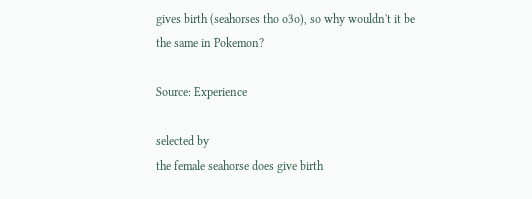gives birth (seahorses tho o3o), so why wouldn't it be the same in Pokemon?

Source: Experience

selected by
the female seahorse does give birth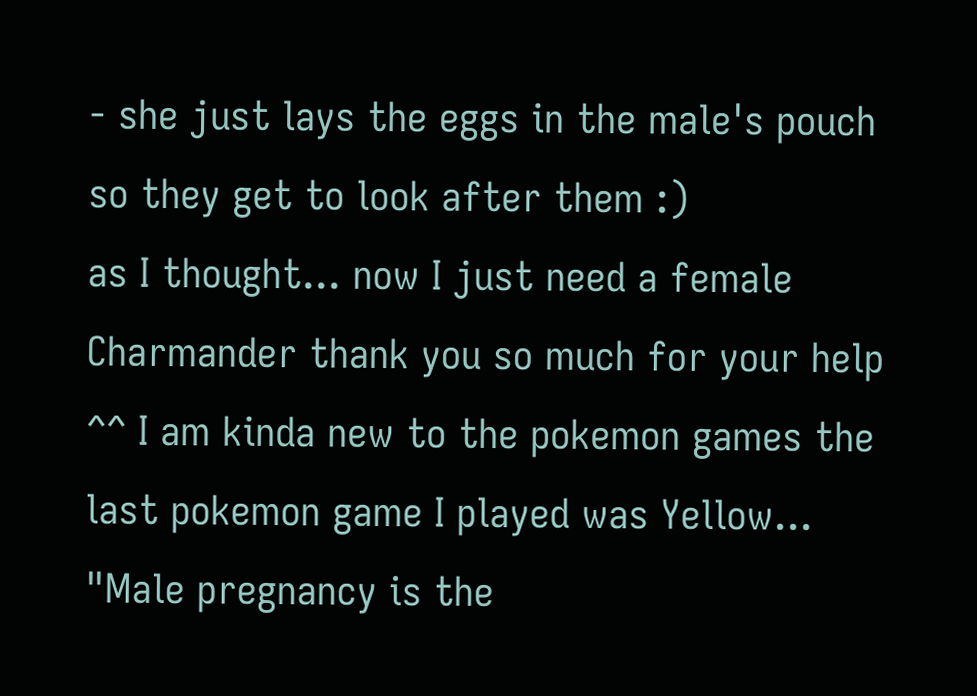- she just lays the eggs in the male's pouch so they get to look after them :)
as I thought... now I just need a female Charmander thank you so much for your help ^^ I am kinda new to the pokemon games the last pokemon game I played was Yellow...
"Male pregnancy is the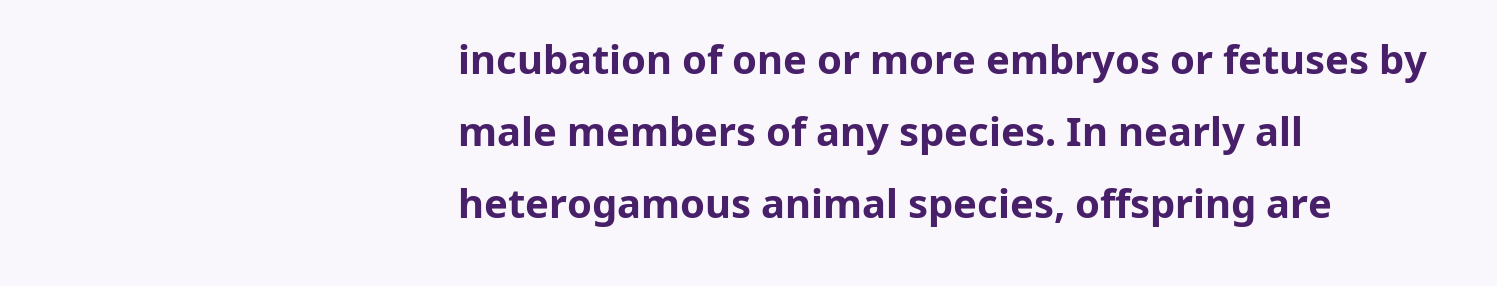incubation of one or more embryos or fetuses by male members of any species. In nearly all heterogamous animal species, offspring are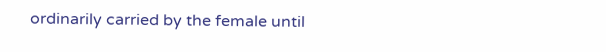ordinarily carried by the female until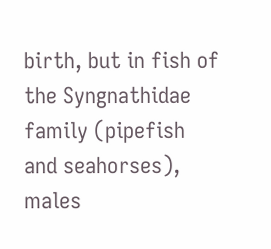birth, but in fish of the Syngnathidae family (pipefish and seahorses), males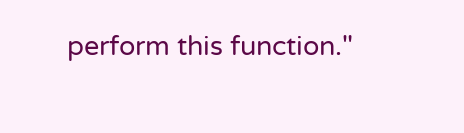perform this function."